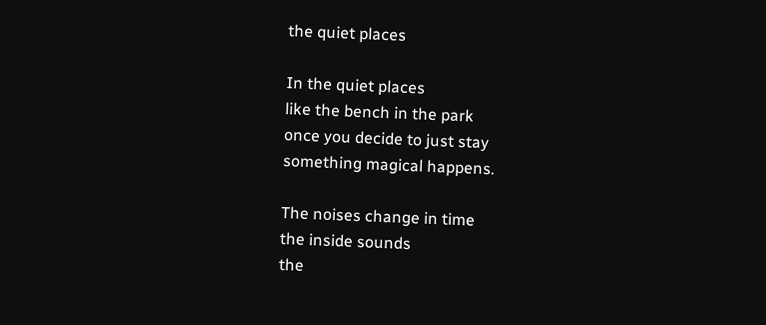the quiet places

In the quiet places
like the bench in the park
once you decide to just stay
something magical happens.

The noises change in time
the inside sounds
the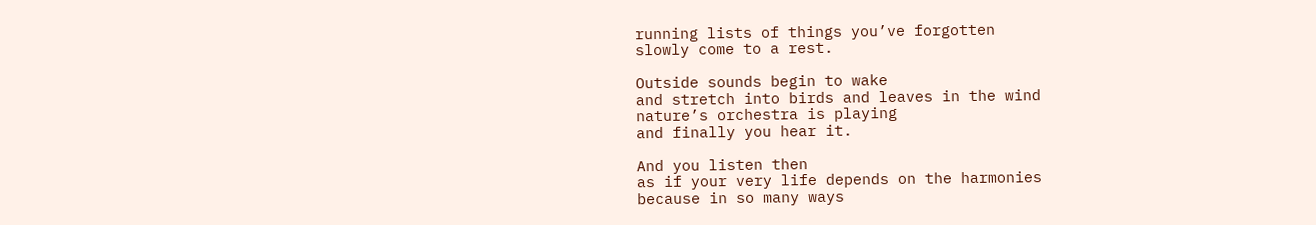running lists of things you’ve forgotten
slowly come to a rest.

Outside sounds begin to wake
and stretch into birds and leaves in the wind
nature’s orchestra is playing
and finally you hear it.

And you listen then
as if your very life depends on the harmonies
because in so many ways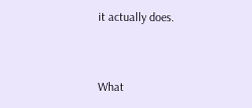it actually does.


What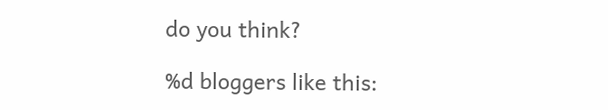do you think?

%d bloggers like this: